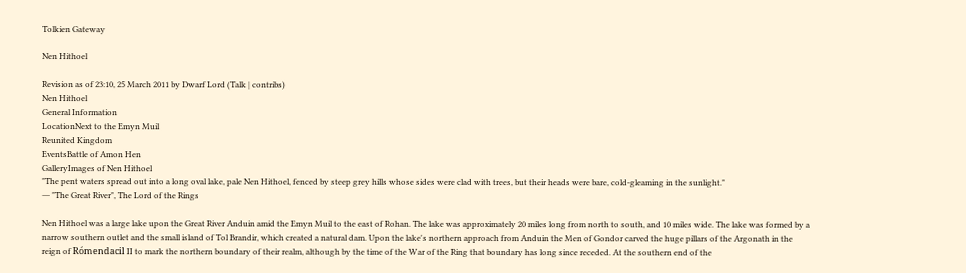Tolkien Gateway

Nen Hithoel

Revision as of 23:10, 25 March 2011 by Dwarf Lord (Talk | contribs)
Nen Hithoel
General Information
LocationNext to the Emyn Muil
Reunited Kingdom
EventsBattle of Amon Hen
GalleryImages of Nen Hithoel
"The pent waters spread out into a long oval lake, pale Nen Hithoel, fenced by steep grey hills whose sides were clad with trees, but their heads were bare, cold-gleaming in the sunlight."
― "The Great River", The Lord of the Rings

Nen Hithoel was a large lake upon the Great River Anduin amid the Emyn Muil to the east of Rohan. The lake was approximately 20 miles long from north to south, and 10 miles wide. The lake was formed by a narrow southern outlet and the small island of Tol Brandir, which created a natural dam. Upon the lake's northern approach from Anduin the Men of Gondor carved the huge pillars of the Argonath in the reign of Rómendacil II to mark the northern boundary of their realm, although by the time of the War of the Ring that boundary has long since receded. At the southern end of the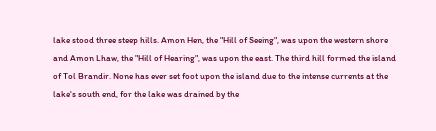lake stood three steep hills. Amon Hen, the "Hill of Seeing", was upon the western shore and Amon Lhaw, the "Hill of Hearing", was upon the east. The third hill formed the island of Tol Brandir. None has ever set foot upon the island due to the intense currents at the lake's south end, for the lake was drained by the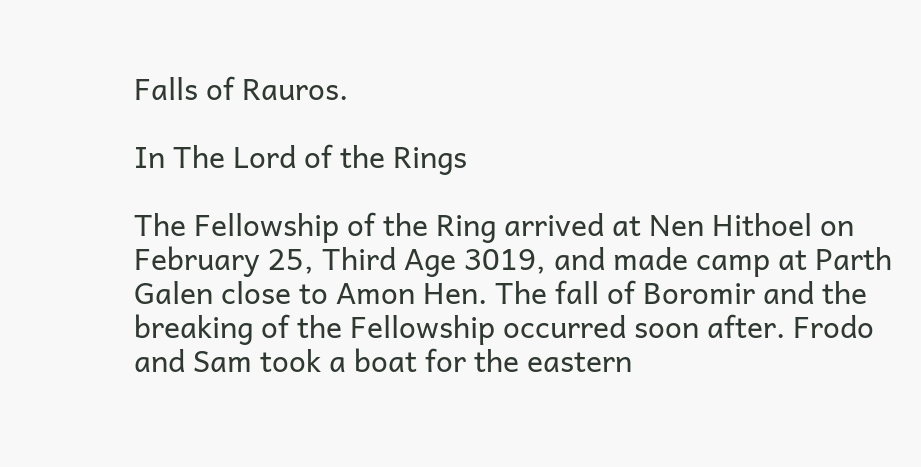Falls of Rauros.

In The Lord of the Rings

The Fellowship of the Ring arrived at Nen Hithoel on February 25, Third Age 3019, and made camp at Parth Galen close to Amon Hen. The fall of Boromir and the breaking of the Fellowship occurred soon after. Frodo and Sam took a boat for the eastern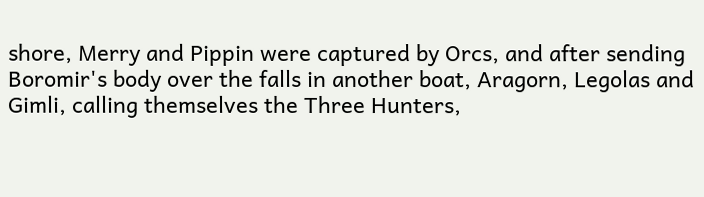shore, Merry and Pippin were captured by Orcs, and after sending Boromir's body over the falls in another boat, Aragorn, Legolas and Gimli, calling themselves the Three Hunters,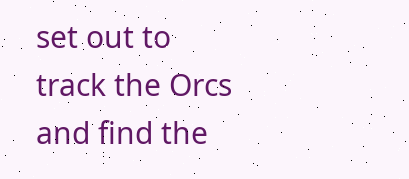set out to track the Orcs and find the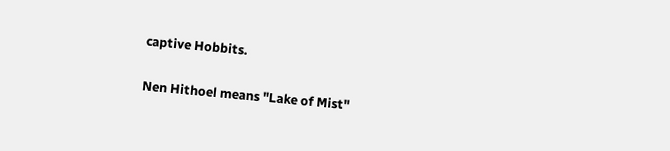captive Hobbits.


Nen Hithoel means "Lake of Mist"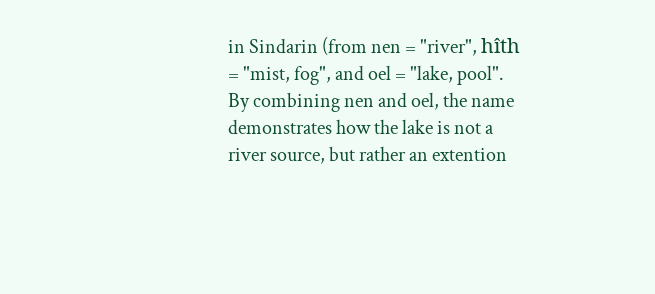in Sindarin (from nen = "river", hîth = "mist, fog", and oel = "lake, pool". By combining nen and oel, the name demonstrates how the lake is not a river source, but rather an extention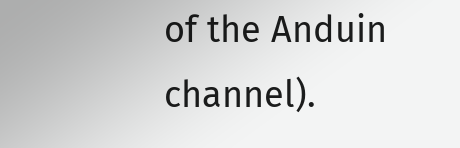of the Anduin channel).